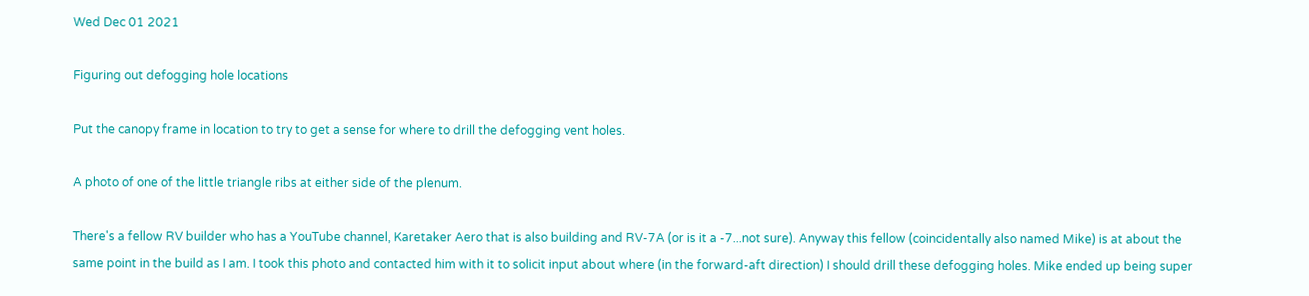Wed Dec 01 2021

Figuring out defogging hole locations

Put the canopy frame in location to try to get a sense for where to drill the defogging vent holes.

A photo of one of the little triangle ribs at either side of the plenum.

There's a fellow RV builder who has a YouTube channel, Karetaker Aero that is also building and RV-7A (or is it a -7...not sure). Anyway this fellow (coincidentally also named Mike) is at about the same point in the build as I am. I took this photo and contacted him with it to solicit input about where (in the forward-aft direction) I should drill these defogging holes. Mike ended up being super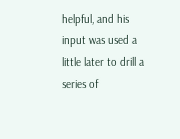helpful, and his input was used a little later to drill a series of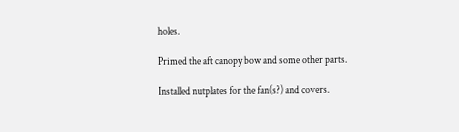holes.

Primed the aft canopy bow and some other parts.

Installed nutplates for the fan(s?) and covers.